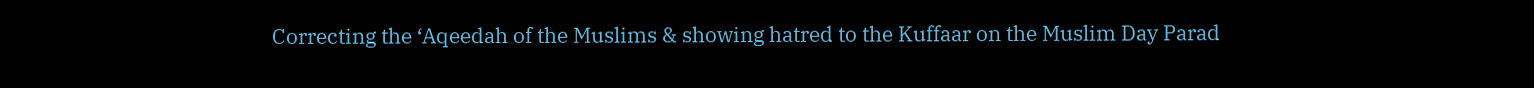Correcting the ‘Aqeedah of the Muslims & showing hatred to the Kuffaar on the Muslim Day Parad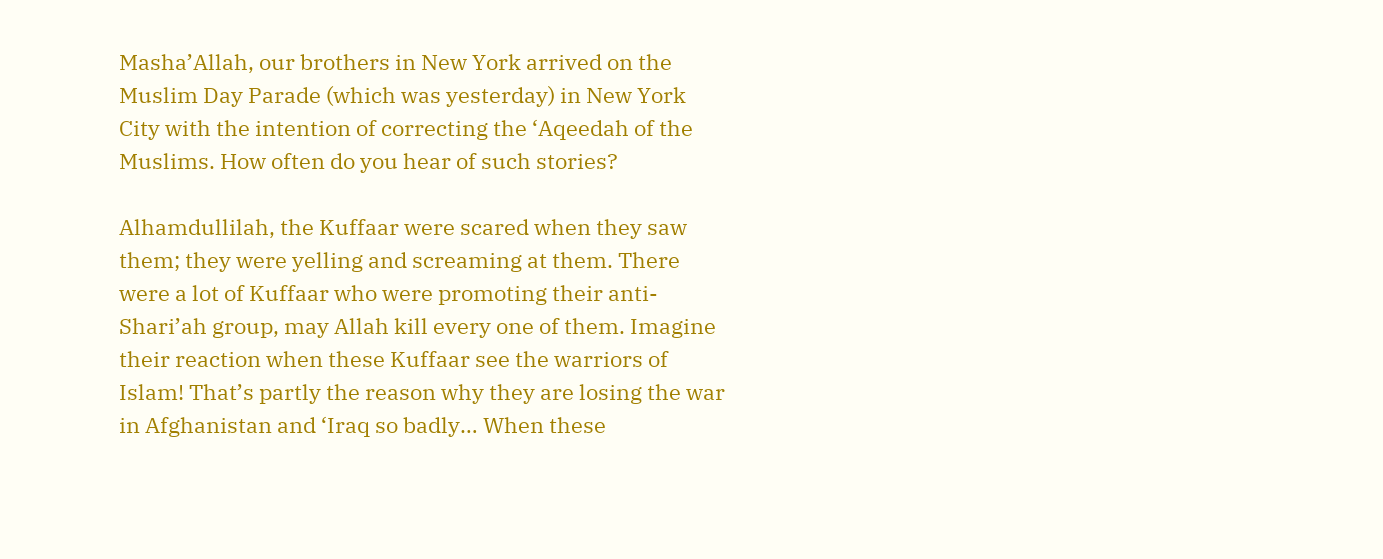Masha’Allah, our brothers in New York arrived on the Muslim Day Parade (which was yesterday) in New York City with the intention of correcting the ‘Aqeedah of the Muslims. How often do you hear of such stories?

Alhamdullilah, the Kuffaar were scared when they saw them; they were yelling and screaming at them. There were a lot of Kuffaar who were promoting their anti-Shari’ah group, may Allah kill every one of them. Imagine their reaction when these Kuffaar see the warriors of Islam! That’s partly the reason why they are losing the war in Afghanistan and ‘Iraq so badly… When these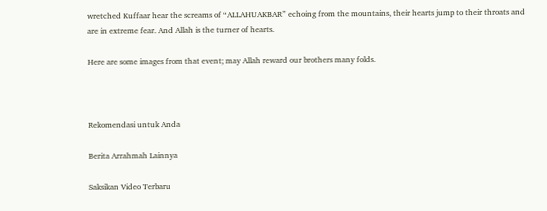wretched Kuffaar hear the screams of “ALLAHUAKBAR” echoing from the mountains, their hearts jump to their throats and are in extreme fear. And Allah is the turner of hearts.

Here are some images from that event; may Allah reward our brothers many folds.



Rekomendasi untuk Anda

Berita Arrahmah Lainnya

Saksikan Video Terbaru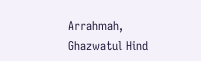Arrahmah, Ghazwatul Hind